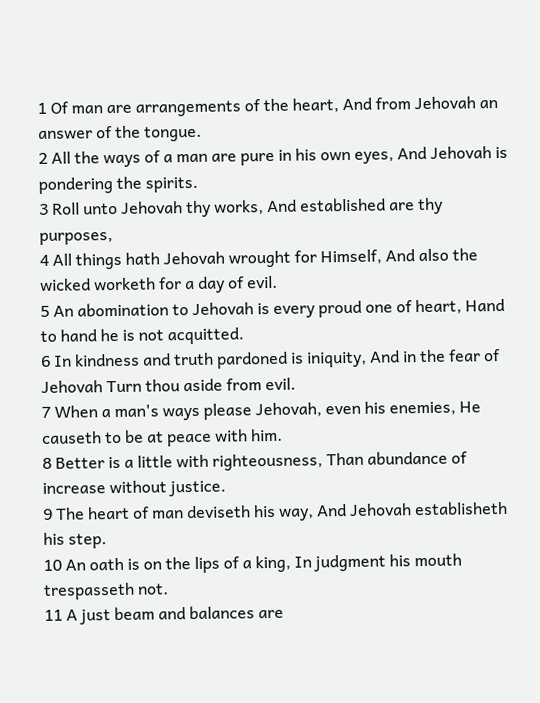1 Of man are arrangements of the heart, And from Jehovah an answer of the tongue.
2 All the ways of a man are pure in his own eyes, And Jehovah is pondering the spirits.
3 Roll unto Jehovah thy works, And established are thy purposes,
4 All things hath Jehovah wrought for Himself, And also the wicked worketh for a day of evil.
5 An abomination to Jehovah is every proud one of heart, Hand to hand he is not acquitted.
6 In kindness and truth pardoned is iniquity, And in the fear of Jehovah Turn thou aside from evil.
7 When a man's ways please Jehovah, even his enemies, He causeth to be at peace with him.
8 Better is a little with righteousness, Than abundance of increase without justice.
9 The heart of man deviseth his way, And Jehovah establisheth his step.
10 An oath is on the lips of a king, In judgment his mouth trespasseth not.
11 A just beam and balances are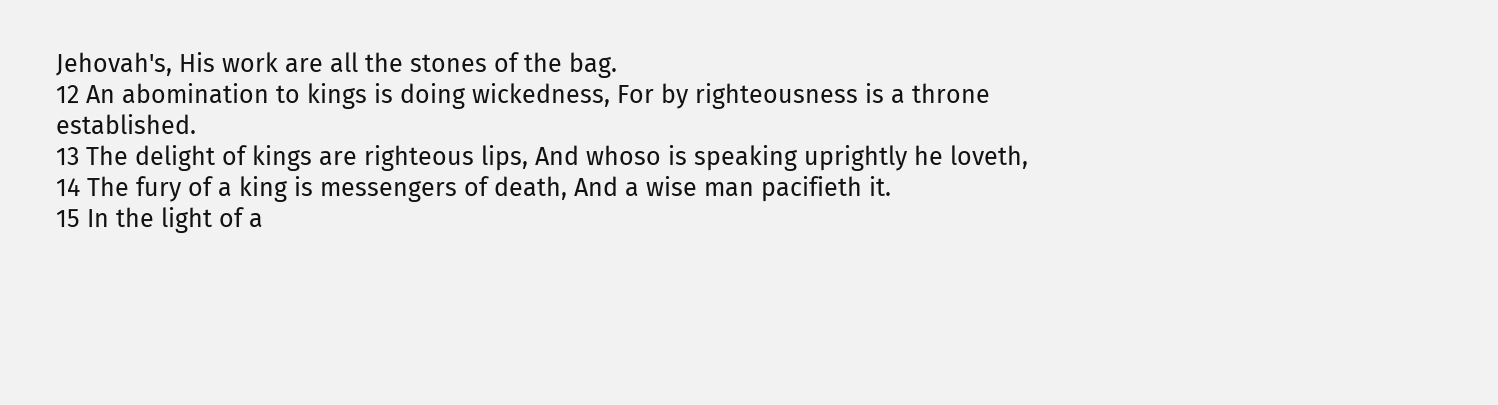Jehovah's, His work are all the stones of the bag.
12 An abomination to kings is doing wickedness, For by righteousness is a throne established.
13 The delight of kings are righteous lips, And whoso is speaking uprightly he loveth,
14 The fury of a king is messengers of death, And a wise man pacifieth it.
15 In the light of a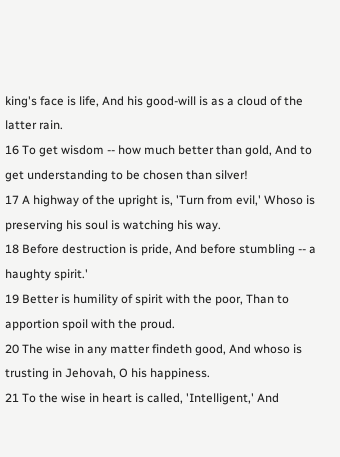king's face is life, And his good-will is as a cloud of the latter rain.
16 To get wisdom -- how much better than gold, And to get understanding to be chosen than silver!
17 A highway of the upright is, 'Turn from evil,' Whoso is preserving his soul is watching his way.
18 Before destruction is pride, And before stumbling -- a haughty spirit.'
19 Better is humility of spirit with the poor, Than to apportion spoil with the proud.
20 The wise in any matter findeth good, And whoso is trusting in Jehovah, O his happiness.
21 To the wise in heart is called, 'Intelligent,' And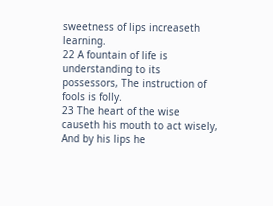sweetness of lips increaseth learning.
22 A fountain of life is understanding to its possessors, The instruction of fools is folly.
23 The heart of the wise causeth his mouth to act wisely, And by his lips he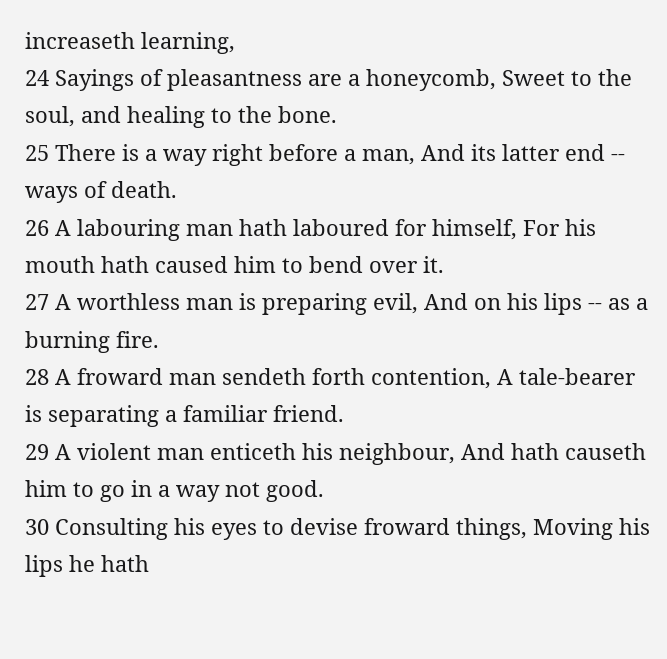increaseth learning,
24 Sayings of pleasantness are a honeycomb, Sweet to the soul, and healing to the bone.
25 There is a way right before a man, And its latter end -- ways of death.
26 A labouring man hath laboured for himself, For his mouth hath caused him to bend over it.
27 A worthless man is preparing evil, And on his lips -- as a burning fire.
28 A froward man sendeth forth contention, A tale-bearer is separating a familiar friend.
29 A violent man enticeth his neighbour, And hath causeth him to go in a way not good.
30 Consulting his eyes to devise froward things, Moving his lips he hath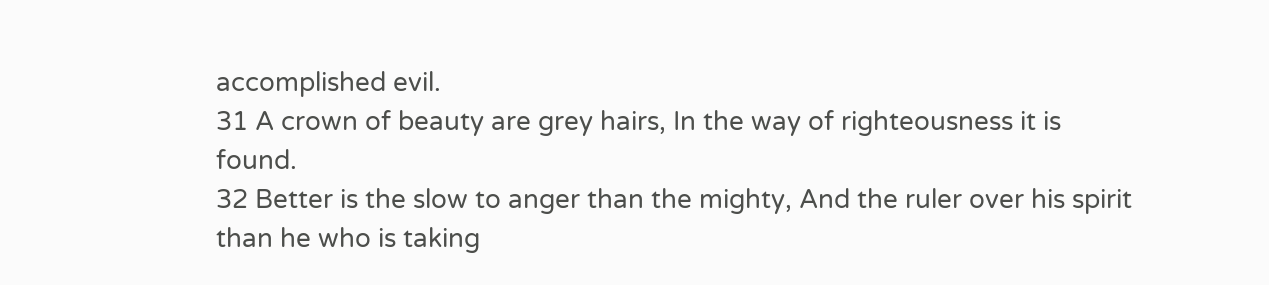accomplished evil.
31 A crown of beauty are grey hairs, In the way of righteousness it is found.
32 Better is the slow to anger than the mighty, And the ruler over his spirit than he who is taking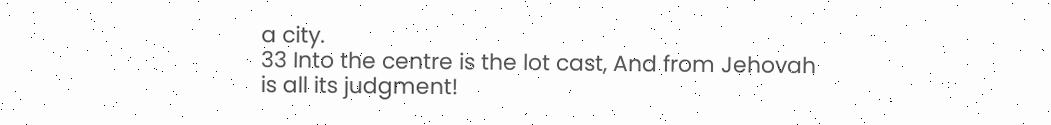a city.
33 Into the centre is the lot cast, And from Jehovah is all its judgment!